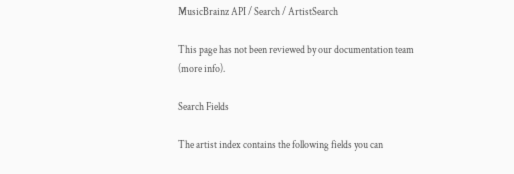MusicBrainz API / Search / ArtistSearch

This page has not been reviewed by our documentation team (more info).

Search Fields

The artist index contains the following fields you can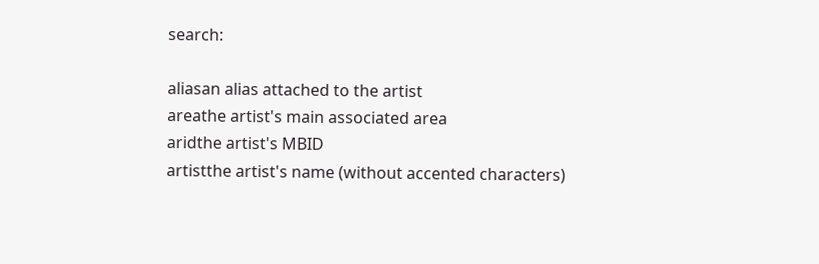search:

aliasan alias attached to the artist
areathe artist's main associated area
aridthe artist's MBID
artistthe artist's name (without accented characters)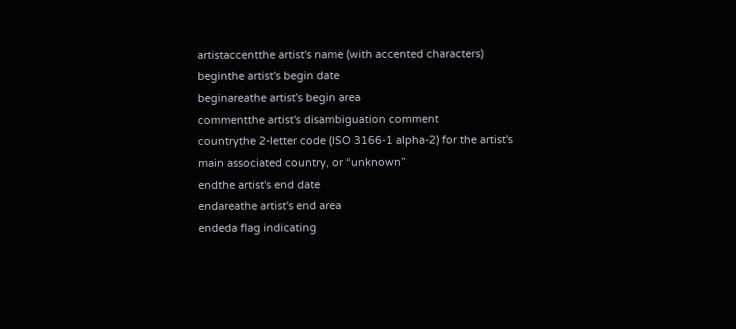artistaccentthe artist's name (with accented characters)
beginthe artist's begin date
beginareathe artist's begin area
commentthe artist's disambiguation comment
countrythe 2-letter code (ISO 3166-1 alpha-2) for the artist's main associated country, or “unknown”
endthe artist's end date
endareathe artist's end area
endeda flag indicating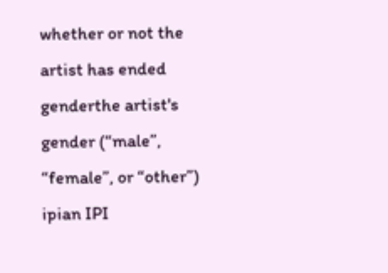whether or not the artist has ended
genderthe artist's gender (“male”, “female”, or “other”)
ipian IPI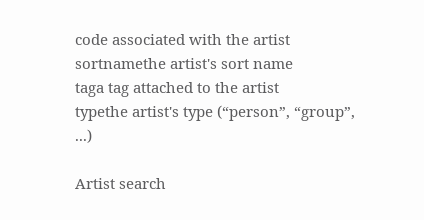code associated with the artist
sortnamethe artist's sort name
taga tag attached to the artist
typethe artist's type (“person”, “group”, ...)

Artist search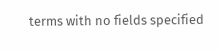terms with no fields specified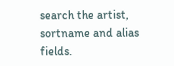search the artist, sortname and alias fields.